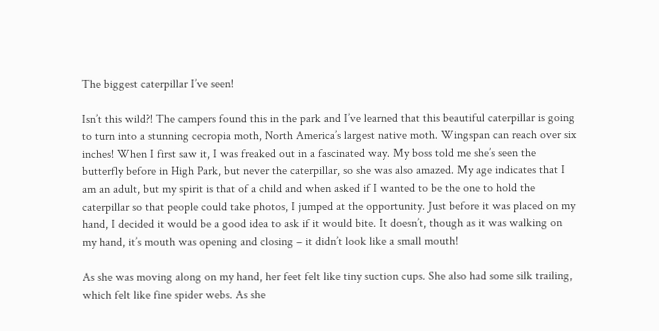The biggest caterpillar I’ve seen!

Isn’t this wild?! The campers found this in the park and I’ve learned that this beautiful caterpillar is going to turn into a stunning cecropia moth, North America’s largest native moth. Wingspan can reach over six inches! When I first saw it, I was freaked out in a fascinated way. My boss told me she’s seen the butterfly before in High Park, but never the caterpillar, so she was also amazed. My age indicates that I am an adult, but my spirit is that of a child and when asked if I wanted to be the one to hold the caterpillar so that people could take photos, I jumped at the opportunity. Just before it was placed on my hand, I decided it would be a good idea to ask if it would bite. It doesn’t, though as it was walking on my hand, it’s mouth was opening and closing – it didn’t look like a small mouth!

As she was moving along on my hand, her feet felt like tiny suction cups. She also had some silk trailing, which felt like fine spider webs. As she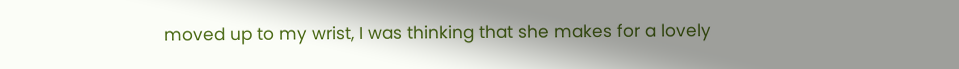moved up to my wrist, I was thinking that she makes for a lovely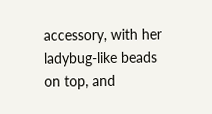accessory, with her ladybug-like beads on top, and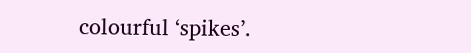colourful ‘spikes’.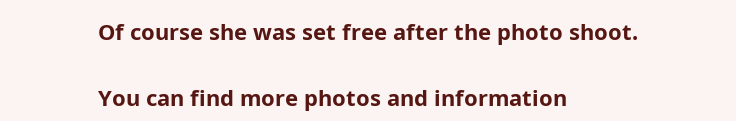Of course she was set free after the photo shoot.

You can find more photos and information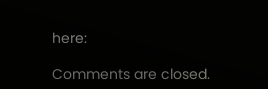here:

Comments are closed.